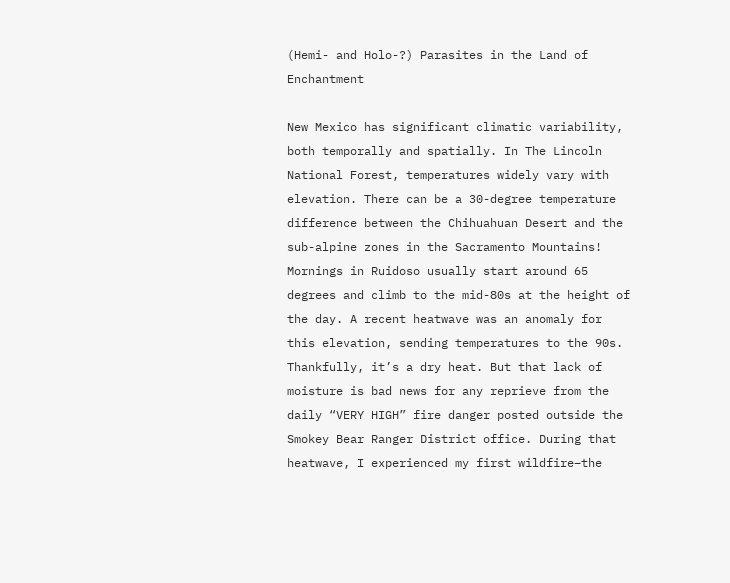(Hemi- and Holo-?) Parasites in the Land of Enchantment

New Mexico has significant climatic variability, both temporally and spatially. In The Lincoln National Forest, temperatures widely vary with elevation. There can be a 30-degree temperature difference between the Chihuahuan Desert and the sub-alpine zones in the Sacramento Mountains! Mornings in Ruidoso usually start around 65 degrees and climb to the mid-80s at the height of the day. A recent heatwave was an anomaly for this elevation, sending temperatures to the 90s. Thankfully, it’s a dry heat. But that lack of moisture is bad news for any reprieve from the daily “VERY HIGH” fire danger posted outside the Smokey Bear Ranger District office. During that heatwave, I experienced my first wildfire–the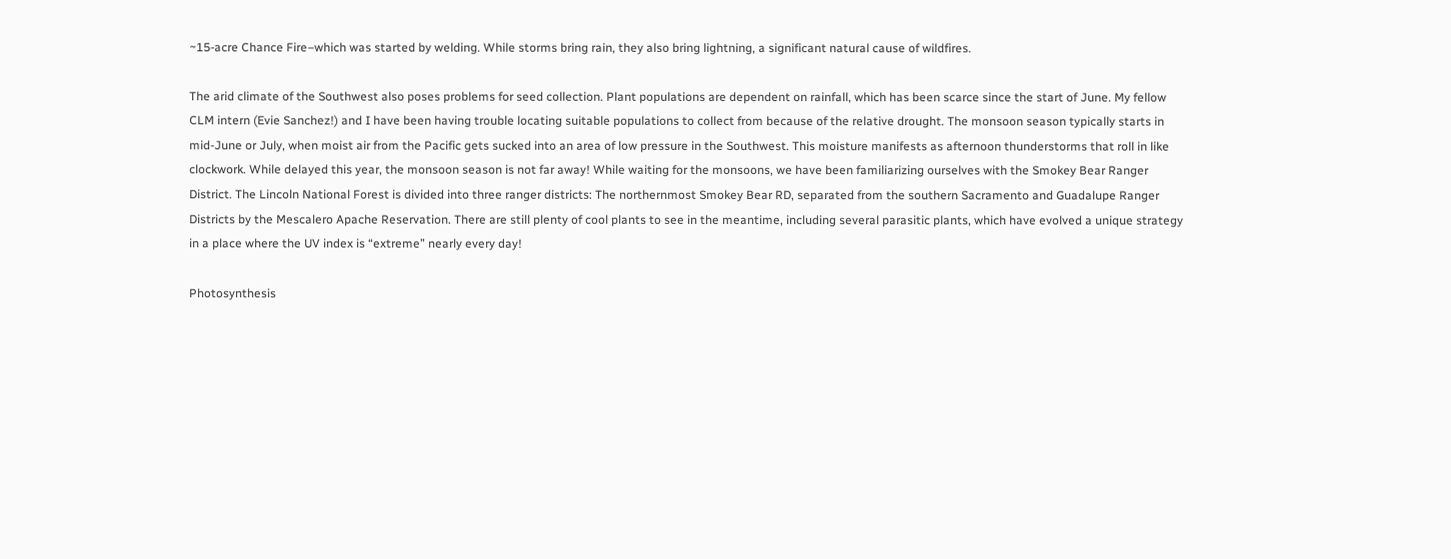~15-acre Chance Fire–which was started by welding. While storms bring rain, they also bring lightning, a significant natural cause of wildfires.

The arid climate of the Southwest also poses problems for seed collection. Plant populations are dependent on rainfall, which has been scarce since the start of June. My fellow CLM intern (Evie Sanchez!) and I have been having trouble locating suitable populations to collect from because of the relative drought. The monsoon season typically starts in mid-June or July, when moist air from the Pacific gets sucked into an area of low pressure in the Southwest. This moisture manifests as afternoon thunderstorms that roll in like clockwork. While delayed this year, the monsoon season is not far away! While waiting for the monsoons, we have been familiarizing ourselves with the Smokey Bear Ranger District. The Lincoln National Forest is divided into three ranger districts: The northernmost Smokey Bear RD, separated from the southern Sacramento and Guadalupe Ranger Districts by the Mescalero Apache Reservation. There are still plenty of cool plants to see in the meantime, including several parasitic plants, which have evolved a unique strategy in a place where the UV index is “extreme” nearly every day!

Photosynthesis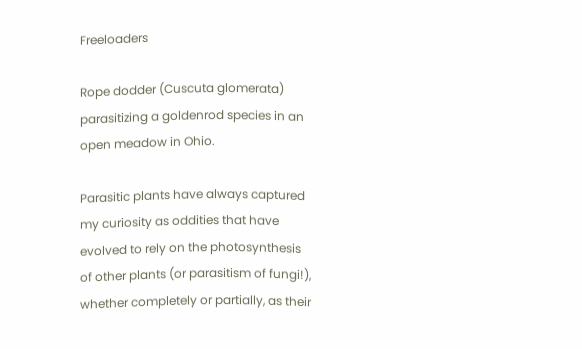Freeloaders

Rope dodder (Cuscuta glomerata) parasitizing a goldenrod species in an open meadow in Ohio.

Parasitic plants have always captured my curiosity as oddities that have evolved to rely on the photosynthesis of other plants (or parasitism of fungi!), whether completely or partially, as their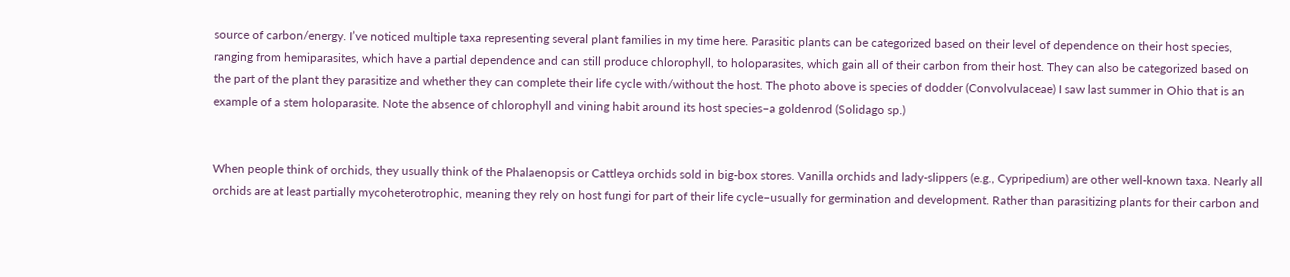source of carbon/energy. I’ve noticed multiple taxa representing several plant families in my time here. Parasitic plants can be categorized based on their level of dependence on their host species, ranging from hemiparasites, which have a partial dependence and can still produce chlorophyll, to holoparasites, which gain all of their carbon from their host. They can also be categorized based on the part of the plant they parasitize and whether they can complete their life cycle with/without the host. The photo above is species of dodder (Convolvulaceae) I saw last summer in Ohio that is an example of a stem holoparasite. Note the absence of chlorophyll and vining habit around its host species–a goldenrod (Solidago sp.)


When people think of orchids, they usually think of the Phalaenopsis or Cattleya orchids sold in big-box stores. Vanilla orchids and lady-slippers (e.g., Cypripedium) are other well-known taxa. Nearly all orchids are at least partially mycoheterotrophic, meaning they rely on host fungi for part of their life cycle–usually for germination and development. Rather than parasitizing plants for their carbon and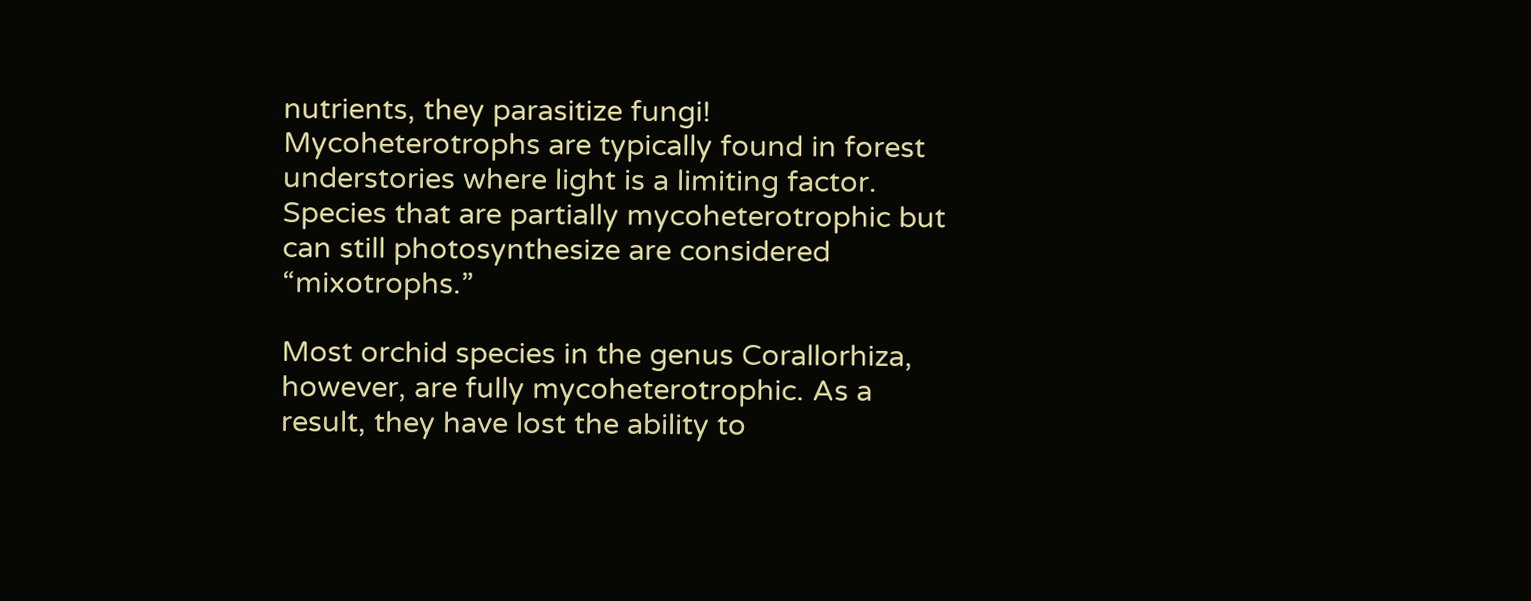nutrients, they parasitize fungi! Mycoheterotrophs are typically found in forest understories where light is a limiting factor. Species that are partially mycoheterotrophic but can still photosynthesize are considered “mixotrophs.”

Most orchid species in the genus Corallorhiza, however, are fully mycoheterotrophic. As a result, they have lost the ability to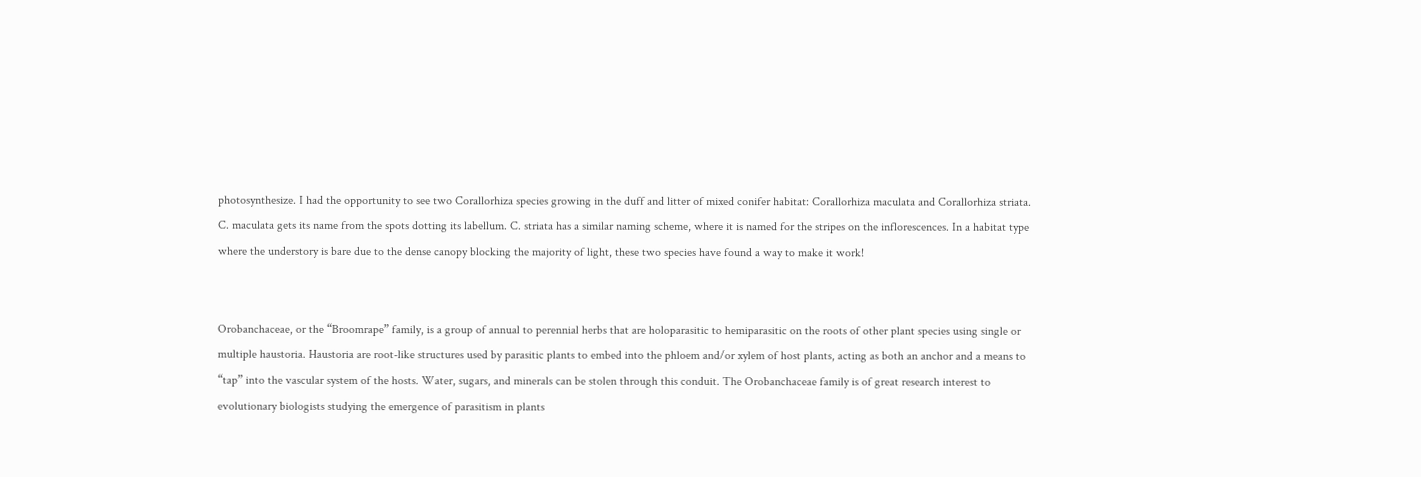photosynthesize. I had the opportunity to see two Corallorhiza species growing in the duff and litter of mixed conifer habitat: Corallorhiza maculata and Corallorhiza striata. C. maculata gets its name from the spots dotting its labellum. C. striata has a similar naming scheme, where it is named for the stripes on the inflorescences. In a habitat type where the understory is bare due to the dense canopy blocking the majority of light, these two species have found a way to make it work!


Orobanchaceae, or the “Broomrape” family, is a group of annual to perennial herbs that are holoparasitic to hemiparasitic on the roots of other plant species using single or multiple haustoria. Haustoria are root-like structures used by parasitic plants to embed into the phloem and/or xylem of host plants, acting as both an anchor and a means to “tap” into the vascular system of the hosts. Water, sugars, and minerals can be stolen through this conduit. The Orobanchaceae family is of great research interest to evolutionary biologists studying the emergence of parasitism in plants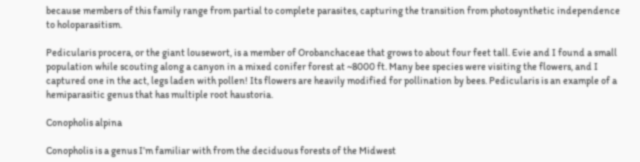because members of this family range from partial to complete parasites, capturing the transition from photosynthetic independence to holoparasitism.

Pedicularis procera, or the giant lousewort, is a member of Orobanchaceae that grows to about four feet tall. Evie and I found a small population while scouting along a canyon in a mixed conifer forest at ~8000 ft. Many bee species were visiting the flowers, and I captured one in the act, legs laden with pollen! Its flowers are heavily modified for pollination by bees. Pedicularis is an example of a hemiparasitic genus that has multiple root haustoria.

Conopholis alpina

Conopholis is a genus I’m familiar with from the deciduous forests of the Midwest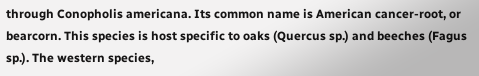through Conopholis americana. Its common name is American cancer-root, or bearcorn. This species is host specific to oaks (Quercus sp.) and beeches (Fagus sp.). The western species,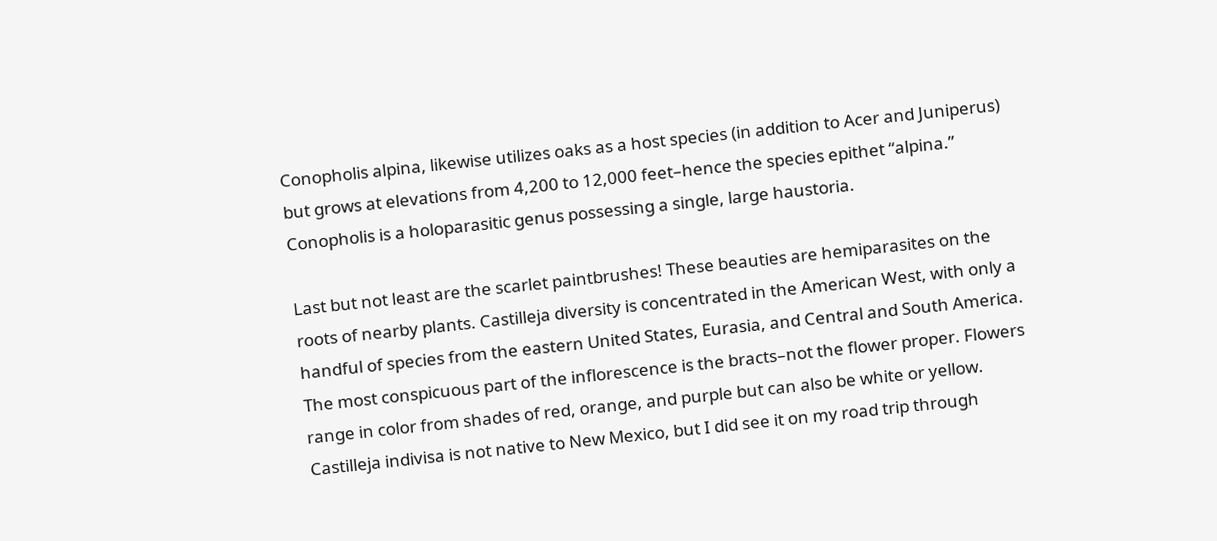Conopholis alpina, likewise utilizes oaks as a host species (in addition to Acer and Juniperus) but grows at elevations from 4,200 to 12,000 feet–hence the species epithet “alpina.” Conopholis is a holoparasitic genus possessing a single, large haustoria.

Last but not least are the scarlet paintbrushes! These beauties are hemiparasites on the roots of nearby plants. Castilleja diversity is concentrated in the American West, with only a handful of species from the eastern United States, Eurasia, and Central and South America. The most conspicuous part of the inflorescence is the bracts–not the flower proper. Flowers range in color from shades of red, orange, and purple but can also be white or yellow. Castilleja indivisa is not native to New Mexico, but I did see it on my road trip through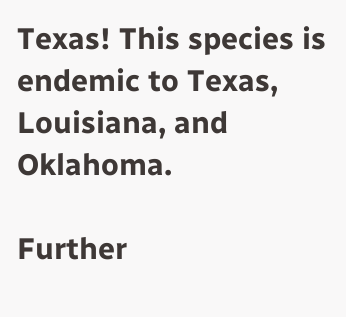Texas! This species is endemic to Texas, Louisiana, and Oklahoma.

Further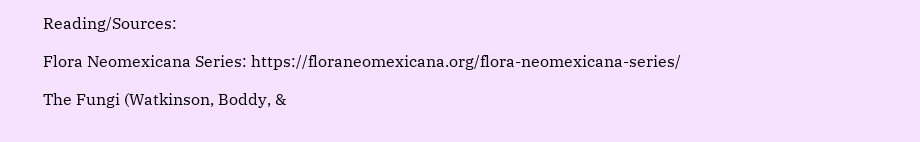Reading/Sources:

Flora Neomexicana Series: https://floraneomexicana.org/flora-neomexicana-series/

The Fungi (Watkinson, Boddy, &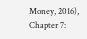Money, 2016), Chapter 7: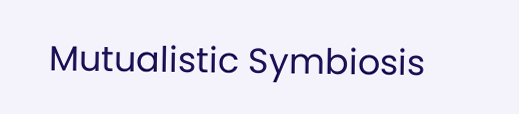Mutualistic Symbiosis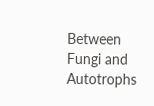Between Fungi and Autotrophs